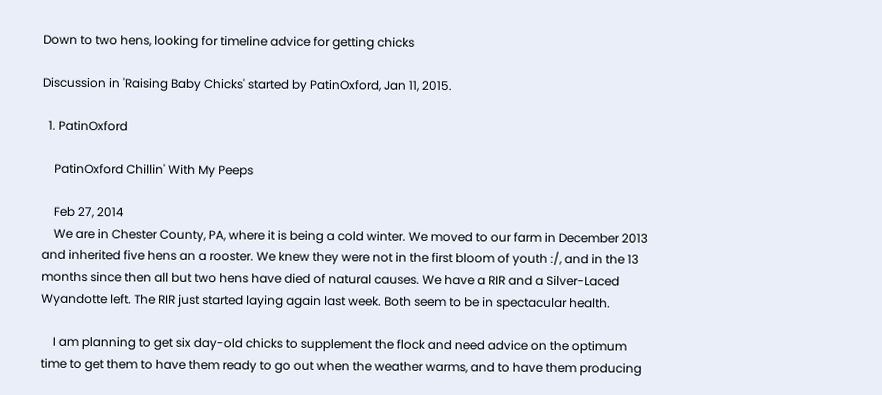Down to two hens, looking for timeline advice for getting chicks

Discussion in 'Raising Baby Chicks' started by PatinOxford, Jan 11, 2015.

  1. PatinOxford

    PatinOxford Chillin' With My Peeps

    Feb 27, 2014
    We are in Chester County, PA, where it is being a cold winter. We moved to our farm in December 2013 and inherited five hens an a rooster. We knew they were not in the first bloom of youth :/, and in the 13 months since then all but two hens have died of natural causes. We have a RIR and a Silver-Laced Wyandotte left. The RIR just started laying again last week. Both seem to be in spectacular health.

    I am planning to get six day-old chicks to supplement the flock and need advice on the optimum time to get them to have them ready to go out when the weather warms, and to have them producing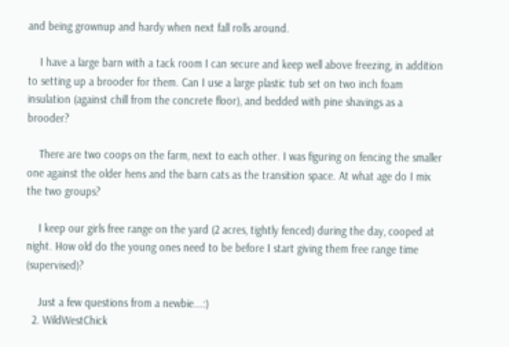and being grownup and hardy when next fall rolls around.

    I have a large barn with a tack room I can secure and keep well above freezing, in addition to setting up a brooder for them. Can I use a large plastic tub set on two inch foam insulation (against chill from the concrete floor), and bedded with pine shavings as a brooder?

    There are two coops on the farm, next to each other. I was figuring on fencing the smaller one against the older hens and the barn cats as the transition space. At what age do I mix the two groups?

    I keep our girls free range on the yard (2 acres, tightly fenced) during the day, cooped at night. How old do the young ones need to be before I start giving them free range time (supervised)?

    Just a few questions from a newbie...:)
  2. WildWestChick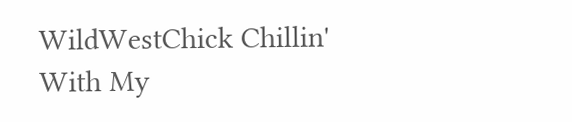WildWestChick Chillin' With My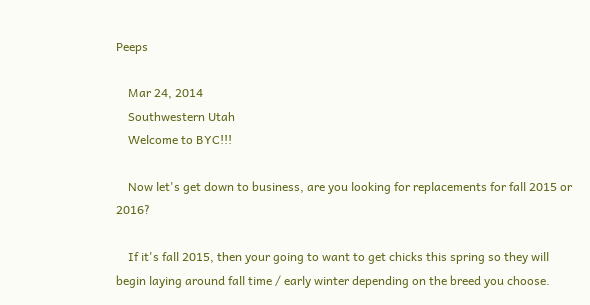Peeps

    Mar 24, 2014
    Southwestern Utah
    Welcome to BYC!!!

    Now let's get down to business, are you looking for replacements for fall 2015 or 2016?

    If it's fall 2015, then your going to want to get chicks this spring so they will begin laying around fall time / early winter depending on the breed you choose.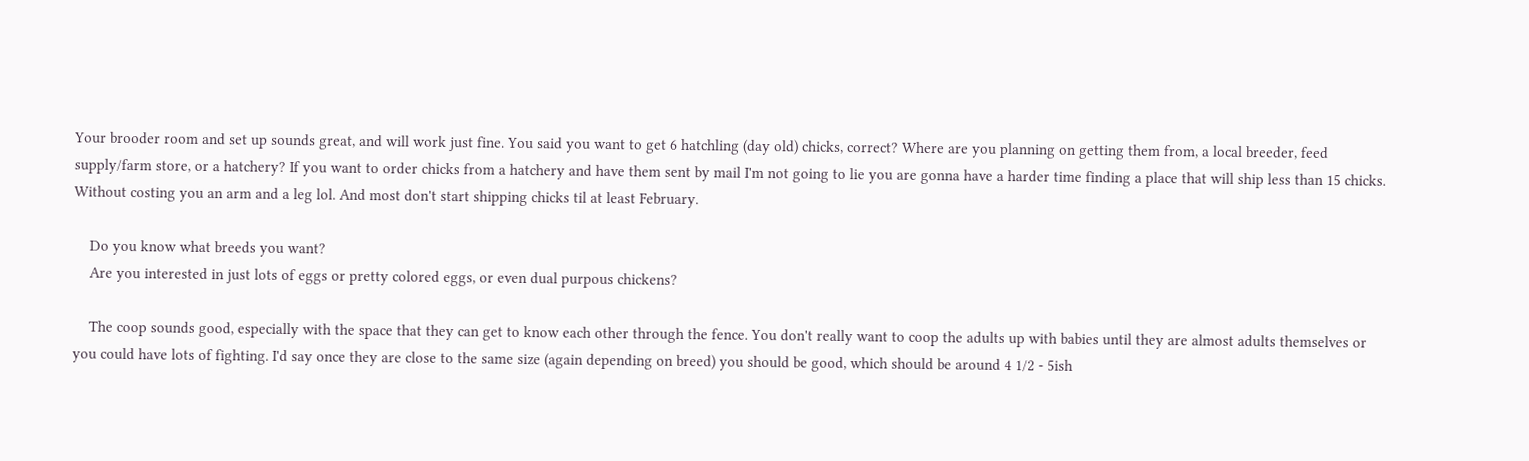Your brooder room and set up sounds great, and will work just fine. You said you want to get 6 hatchling (day old) chicks, correct? Where are you planning on getting them from, a local breeder, feed supply/farm store, or a hatchery? If you want to order chicks from a hatchery and have them sent by mail I'm not going to lie you are gonna have a harder time finding a place that will ship less than 15 chicks. Without costing you an arm and a leg lol. And most don't start shipping chicks til at least February.

    Do you know what breeds you want?
    Are you interested in just lots of eggs or pretty colored eggs, or even dual purpous chickens?

    The coop sounds good, especially with the space that they can get to know each other through the fence. You don't really want to coop the adults up with babies until they are almost adults themselves or you could have lots of fighting. I'd say once they are close to the same size (again depending on breed) you should be good, which should be around 4 1/2 - 5ish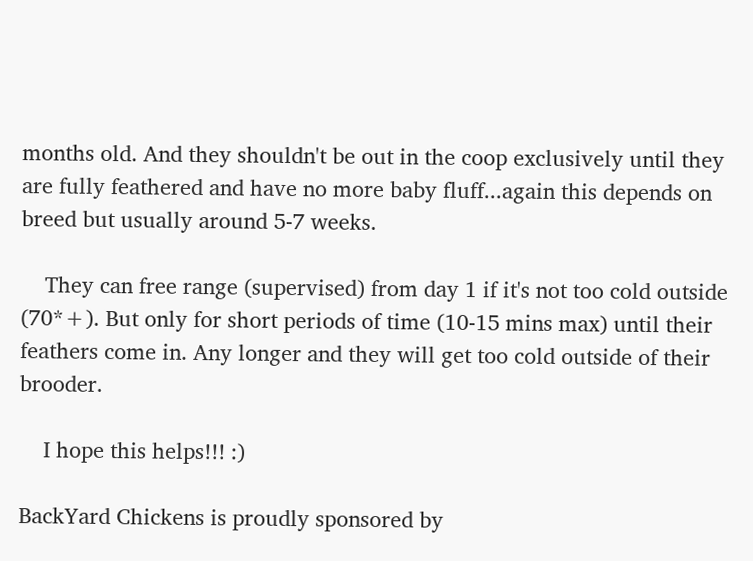months old. And they shouldn't be out in the coop exclusively until they are fully feathered and have no more baby fluff...again this depends on breed but usually around 5-7 weeks.

    They can free range (supervised) from day 1 if it's not too cold outside (70*+). But only for short periods of time (10-15 mins max) until their feathers come in. Any longer and they will get too cold outside of their brooder.

    I hope this helps!!! :)

BackYard Chickens is proudly sponsored by